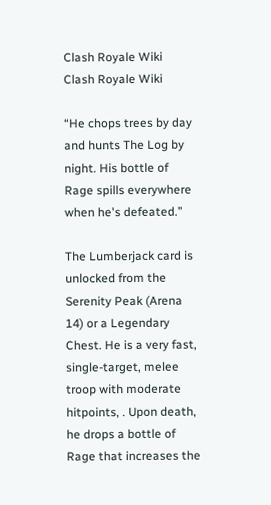Clash Royale Wiki
Clash Royale Wiki

“He chops trees by day and hunts The Log by night. His bottle of Rage spills everywhere when he's defeated.”

The Lumberjack card is unlocked from the Serenity Peak (Arena 14) or a Legendary Chest. He is a very fast, single-target, melee troop with moderate hitpoints, . Upon death, he drops a bottle of Rage that increases the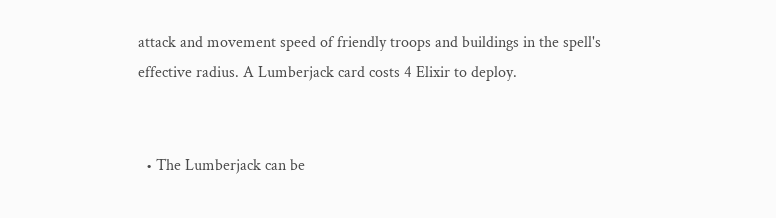attack and movement speed of friendly troops and buildings in the spell's effective radius. A Lumberjack card costs 4 Elixir to deploy.


  • The Lumberjack can be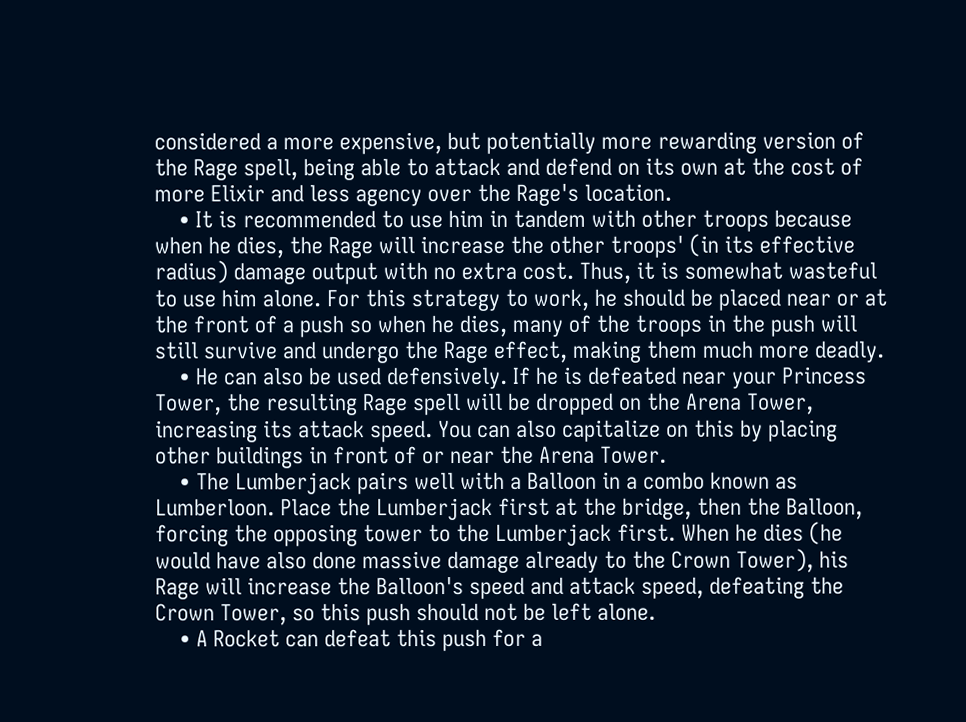considered a more expensive, but potentially more rewarding version of the Rage spell, being able to attack and defend on its own at the cost of more Elixir and less agency over the Rage's location.
    • It is recommended to use him in tandem with other troops because when he dies, the Rage will increase the other troops' (in its effective radius) damage output with no extra cost. Thus, it is somewhat wasteful to use him alone. For this strategy to work, he should be placed near or at the front of a push so when he dies, many of the troops in the push will still survive and undergo the Rage effect, making them much more deadly.
    • He can also be used defensively. If he is defeated near your Princess Tower, the resulting Rage spell will be dropped on the Arena Tower, increasing its attack speed. You can also capitalize on this by placing other buildings in front of or near the Arena Tower.
    • The Lumberjack pairs well with a Balloon in a combo known as Lumberloon. Place the Lumberjack first at the bridge, then the Balloon, forcing the opposing tower to the Lumberjack first. When he dies (he would have also done massive damage already to the Crown Tower), his Rage will increase the Balloon's speed and attack speed, defeating the Crown Tower, so this push should not be left alone.
    • A Rocket can defeat this push for a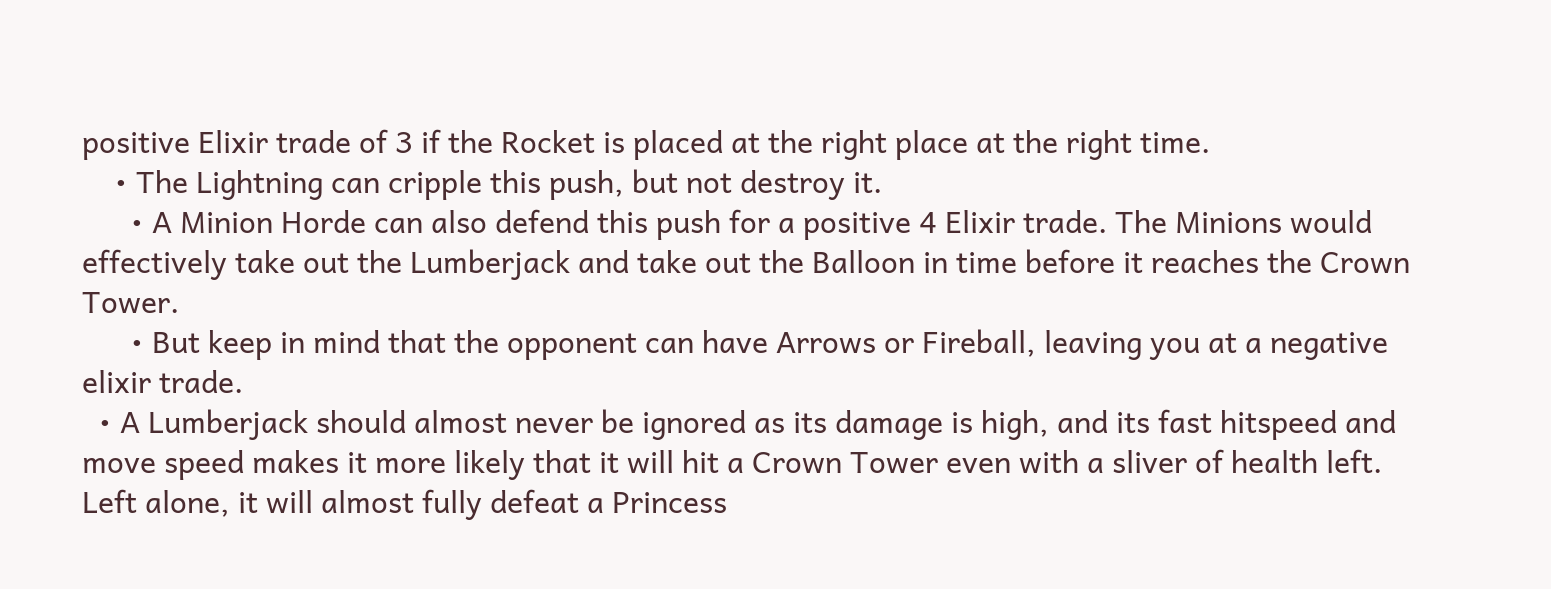positive Elixir trade of 3 if the Rocket is placed at the right place at the right time.
    • The Lightning can cripple this push, but not destroy it.
      • A Minion Horde can also defend this push for a positive 4 Elixir trade. The Minions would effectively take out the Lumberjack and take out the Balloon in time before it reaches the Crown Tower.
      • But keep in mind that the opponent can have Arrows or Fireball, leaving you at a negative elixir trade.
  • A Lumberjack should almost never be ignored as its damage is high, and its fast hitspeed and move speed makes it more likely that it will hit a Crown Tower even with a sliver of health left. Left alone, it will almost fully defeat a Princess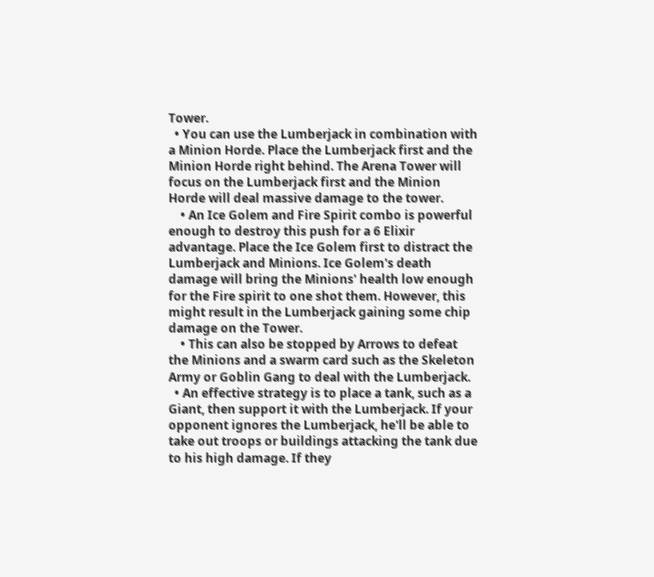Tower.
  • You can use the Lumberjack in combination with a Minion Horde. Place the Lumberjack first and the Minion Horde right behind. The Arena Tower will focus on the Lumberjack first and the Minion Horde will deal massive damage to the tower.
    • An Ice Golem and Fire Spirit combo is powerful enough to destroy this push for a 6 Elixir advantage. Place the Ice Golem first to distract the Lumberjack and Minions. Ice Golem's death damage will bring the Minions' health low enough for the Fire spirit to one shot them. However, this might result in the Lumberjack gaining some chip damage on the Tower.
    • This can also be stopped by Arrows to defeat the Minions and a swarm card such as the Skeleton Army or Goblin Gang to deal with the Lumberjack.
  • An effective strategy is to place a tank, such as a Giant, then support it with the Lumberjack. If your opponent ignores the Lumberjack, he'll be able to take out troops or buildings attacking the tank due to his high damage. If they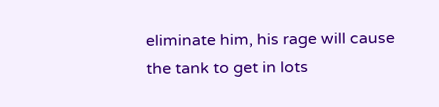eliminate him, his rage will cause the tank to get in lots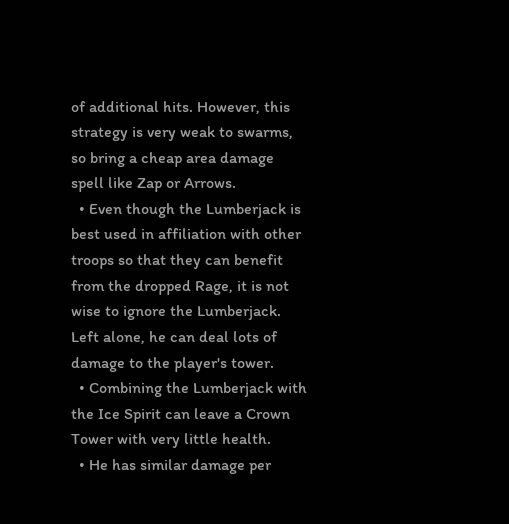of additional hits. However, this strategy is very weak to swarms, so bring a cheap area damage spell like Zap or Arrows.
  • Even though the Lumberjack is best used in affiliation with other troops so that they can benefit from the dropped Rage, it is not wise to ignore the Lumberjack. Left alone, he can deal lots of damage to the player's tower.
  • Combining the Lumberjack with the Ice Spirit can leave a Crown Tower with very little health.
  • He has similar damage per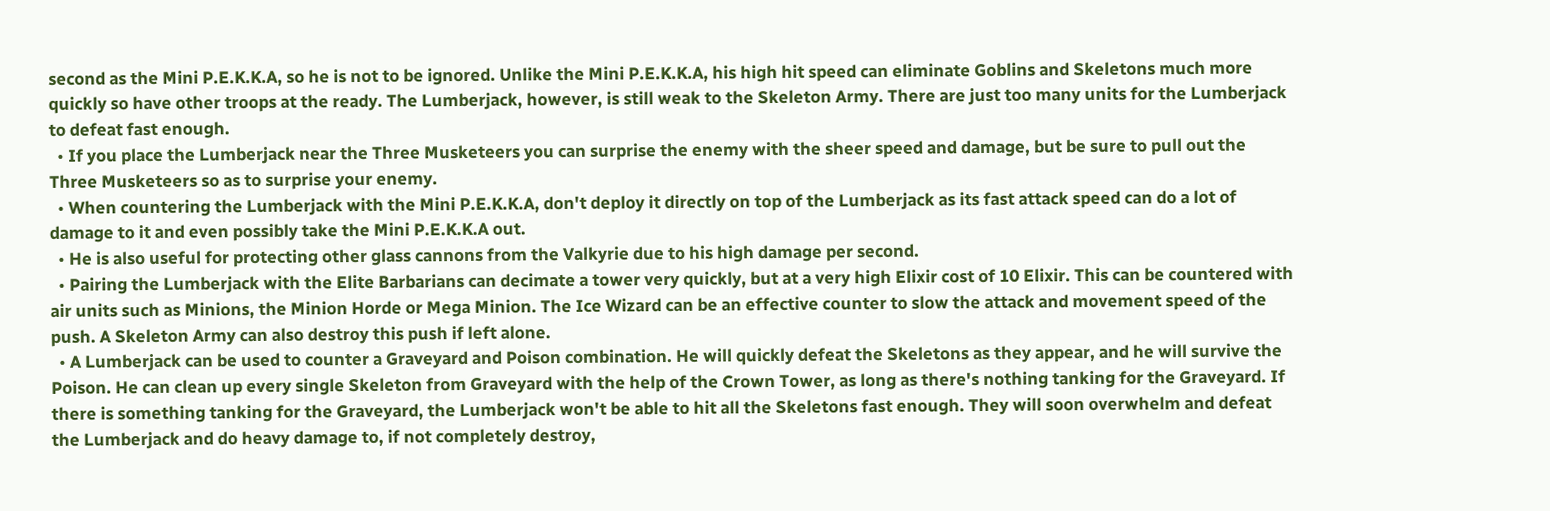second as the Mini P.E.K.K.A, so he is not to be ignored. Unlike the Mini P.E.K.K.A, his high hit speed can eliminate Goblins and Skeletons much more quickly so have other troops at the ready. The Lumberjack, however, is still weak to the Skeleton Army. There are just too many units for the Lumberjack to defeat fast enough.
  • If you place the Lumberjack near the Three Musketeers you can surprise the enemy with the sheer speed and damage, but be sure to pull out the Three Musketeers so as to surprise your enemy.
  • When countering the Lumberjack with the Mini P.E.K.K.A, don't deploy it directly on top of the Lumberjack as its fast attack speed can do a lot of damage to it and even possibly take the Mini P.E.K.K.A out.
  • He is also useful for protecting other glass cannons from the Valkyrie due to his high damage per second.
  • Pairing the Lumberjack with the Elite Barbarians can decimate a tower very quickly, but at a very high Elixir cost of 10 Elixir. This can be countered with air units such as Minions, the Minion Horde or Mega Minion. The Ice Wizard can be an effective counter to slow the attack and movement speed of the push. A Skeleton Army can also destroy this push if left alone.
  • A Lumberjack can be used to counter a Graveyard and Poison combination. He will quickly defeat the Skeletons as they appear, and he will survive the Poison. He can clean up every single Skeleton from Graveyard with the help of the Crown Tower, as long as there's nothing tanking for the Graveyard. If there is something tanking for the Graveyard, the Lumberjack won't be able to hit all the Skeletons fast enough. They will soon overwhelm and defeat the Lumberjack and do heavy damage to, if not completely destroy,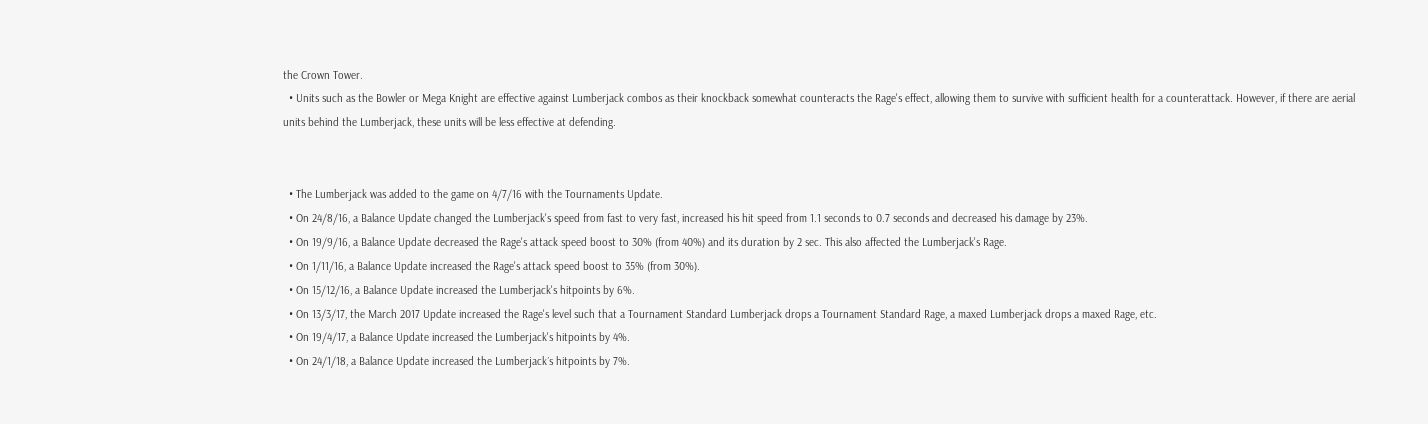the Crown Tower.
  • Units such as the Bowler or Mega Knight are effective against Lumberjack combos as their knockback somewhat counteracts the Rage's effect, allowing them to survive with sufficient health for a counterattack. However, if there are aerial units behind the Lumberjack, these units will be less effective at defending.


  • The Lumberjack was added to the game on 4/7/16 with the Tournaments Update.
  • On 24/8/16, a Balance Update changed the Lumberjack's speed from fast to very fast, increased his hit speed from 1.1 seconds to 0.7 seconds and decreased his damage by 23%.
  • On 19/9/16, a Balance Update decreased the Rage's attack speed boost to 30% (from 40%) and its duration by 2 sec. This also affected the Lumberjack's Rage.
  • On 1/11/16, a Balance Update increased the Rage's attack speed boost to 35% (from 30%).
  • On 15/12/16, a Balance Update increased the Lumberjack's hitpoints by 6%.
  • On 13/3/17, the March 2017 Update increased the Rage's level such that a Tournament Standard Lumberjack drops a Tournament Standard Rage, a maxed Lumberjack drops a maxed Rage, etc.
  • On 19/4/17, a Balance Update increased the Lumberjack's hitpoints by 4%.
  • On 24/1/18, a Balance Update increased the Lumberjack´s hitpoints by 7%.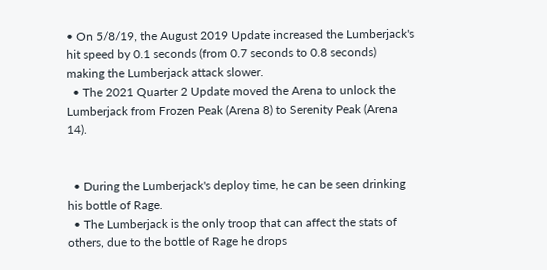• On 5/8/19, the August 2019 Update increased the Lumberjack's hit speed by 0.1 seconds (from 0.7 seconds to 0.8 seconds) making the Lumberjack attack slower.
  • The 2021 Quarter 2 Update moved the Arena to unlock the Lumberjack from Frozen Peak (Arena 8) to Serenity Peak (Arena 14).


  • During the Lumberjack's deploy time, he can be seen drinking his bottle of Rage.
  • The Lumberjack is the only troop that can affect the stats of others, due to the bottle of Rage he drops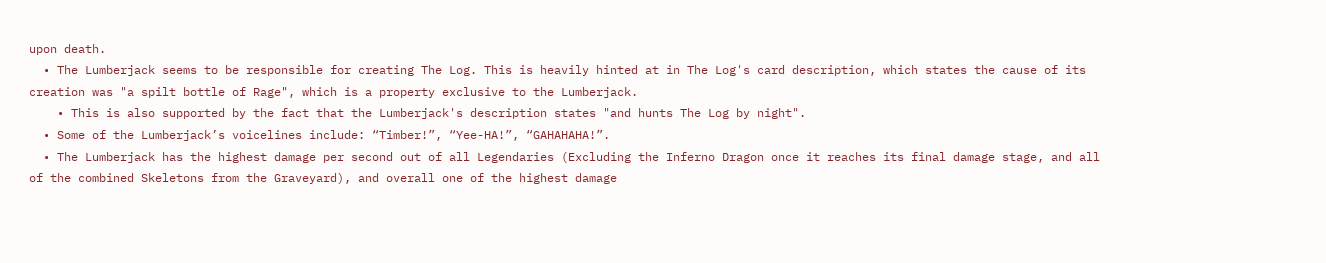upon death.
  • The Lumberjack seems to be responsible for creating The Log. This is heavily hinted at in The Log's card description, which states the cause of its creation was "a spilt bottle of Rage", which is a property exclusive to the Lumberjack.
    • This is also supported by the fact that the Lumberjack's description states "and hunts The Log by night".
  • Some of the Lumberjack’s voicelines include: “Timber!”, “Yee-HA!”, “GAHAHAHA!”.
  • The Lumberjack has the highest damage per second out of all Legendaries (Excluding the Inferno Dragon once it reaches its final damage stage, and all of the combined Skeletons from the Graveyard), and overall one of the highest damage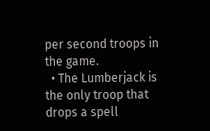per second troops in the game.
  • The Lumberjack is the only troop that drops a spell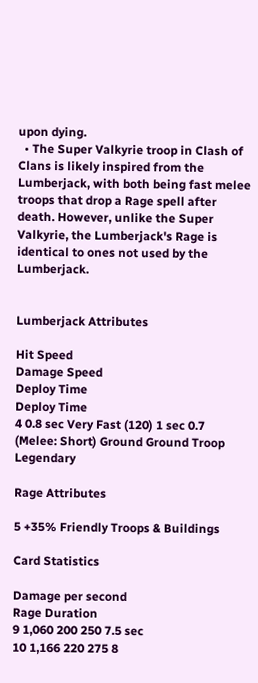upon dying.
  • The Super Valkyrie troop in Clash of Clans is likely inspired from the Lumberjack, with both being fast melee troops that drop a Rage spell after death. However, unlike the Super Valkyrie, the Lumberjack's Rage is identical to ones not used by the Lumberjack.


Lumberjack Attributes

Hit Speed
Damage Speed
Deploy Time
Deploy Time
4 0.8 sec Very Fast (120) 1 sec 0.7 (Melee: Short) Ground Ground Troop Legendary

Rage Attributes

5 +35% Friendly Troops & Buildings

Card Statistics

Damage per second
Rage Duration
9 1,060 200 250 7.5 sec
10 1,166 220 275 8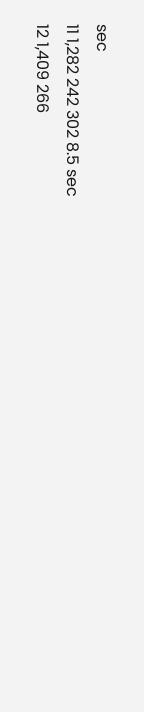sec
11 1,282 242 302 8.5 sec
12 1,409 266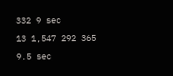332 9 sec
13 1,547 292 365 9.5 sec